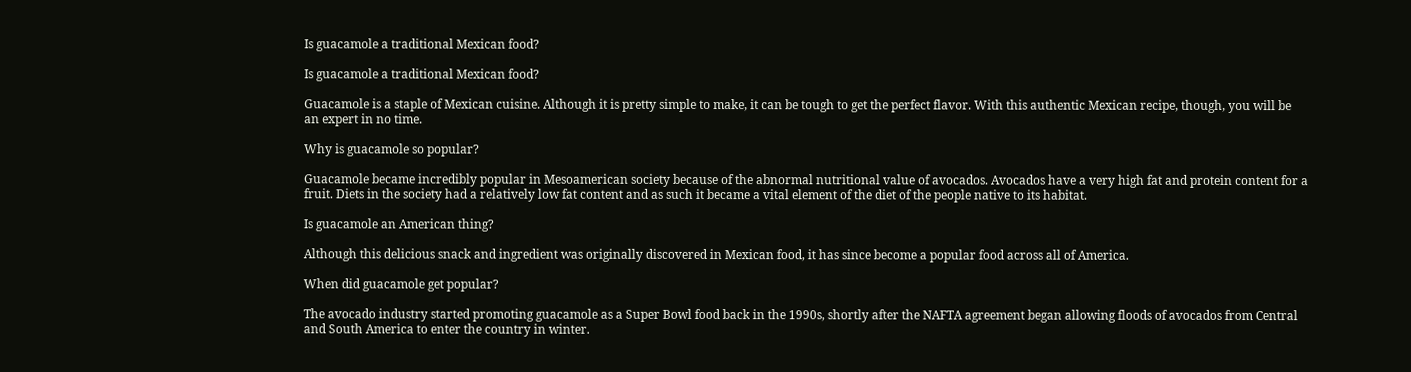Is guacamole a traditional Mexican food?

Is guacamole a traditional Mexican food?

Guacamole is a staple of Mexican cuisine. Although it is pretty simple to make, it can be tough to get the perfect flavor. With this authentic Mexican recipe, though, you will be an expert in no time.

Why is guacamole so popular?

Guacamole became incredibly popular in Mesoamerican society because of the abnormal nutritional value of avocados. Avocados have a very high fat and protein content for a fruit. Diets in the society had a relatively low fat content and as such it became a vital element of the diet of the people native to its habitat.

Is guacamole an American thing?

Although this delicious snack and ingredient was originally discovered in Mexican food, it has since become a popular food across all of America.

When did guacamole get popular?

The avocado industry started promoting guacamole as a Super Bowl food back in the 1990s, shortly after the NAFTA agreement began allowing floods of avocados from Central and South America to enter the country in winter.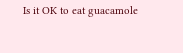Is it OK to eat guacamole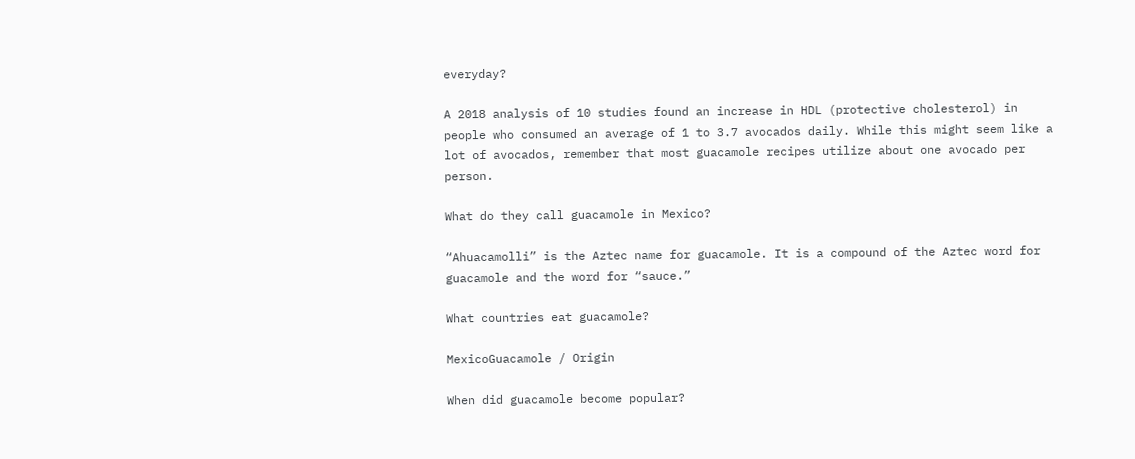everyday?

A 2018 analysis of 10 studies found an increase in HDL (protective cholesterol) in people who consumed an average of 1 to 3.7 avocados daily. While this might seem like a lot of avocados, remember that most guacamole recipes utilize about one avocado per person.

What do they call guacamole in Mexico?

“Ahuacamolli” is the Aztec name for guacamole. It is a compound of the Aztec word for guacamole and the word for “sauce.”

What countries eat guacamole?

MexicoGuacamole / Origin

When did guacamole become popular?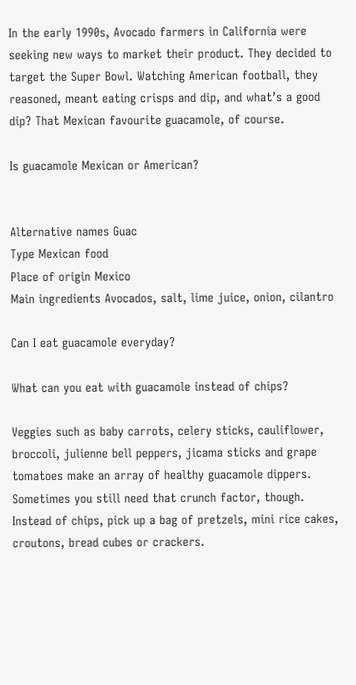In the early 1990s, Avocado farmers in California were seeking new ways to market their product. They decided to target the Super Bowl. Watching American football, they reasoned, meant eating crisps and dip, and what’s a good dip? That Mexican favourite guacamole, of course.

Is guacamole Mexican or American?


Alternative names Guac
Type Mexican food
Place of origin Mexico
Main ingredients Avocados, salt, lime juice, onion, cilantro

Can I eat guacamole everyday?

What can you eat with guacamole instead of chips?

Veggies such as baby carrots, celery sticks, cauliflower, broccoli, julienne bell peppers, jicama sticks and grape tomatoes make an array of healthy guacamole dippers. Sometimes you still need that crunch factor, though. Instead of chips, pick up a bag of pretzels, mini rice cakes, croutons, bread cubes or crackers.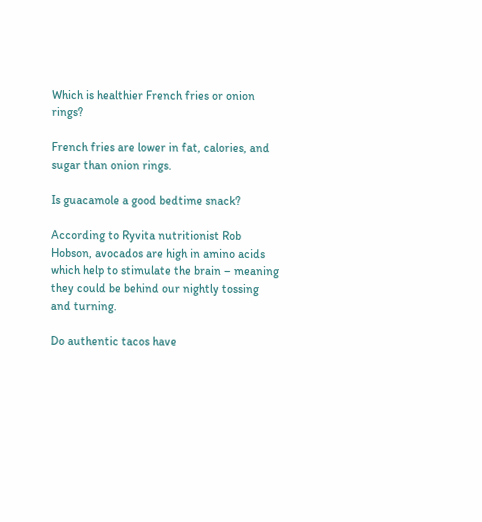Which is healthier French fries or onion rings?

French fries are lower in fat, calories, and sugar than onion rings.

Is guacamole a good bedtime snack?

According to Ryvita nutritionist Rob Hobson, avocados are high in amino acids which help to stimulate the brain – meaning they could be behind our nightly tossing and turning.

Do authentic tacos have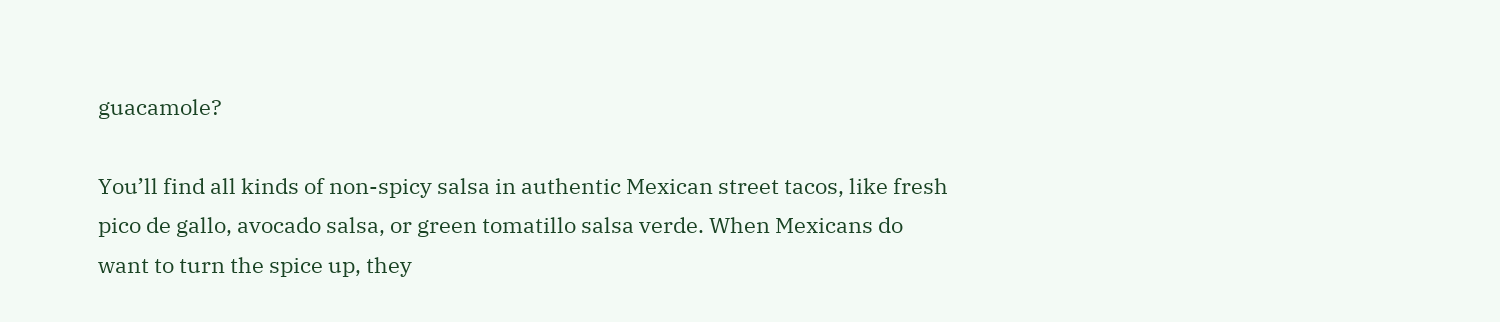guacamole?

You’ll find all kinds of non-spicy salsa in authentic Mexican street tacos, like fresh pico de gallo, avocado salsa, or green tomatillo salsa verde. When Mexicans do want to turn the spice up, they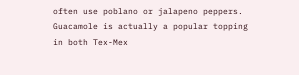often use poblano or jalapeno peppers. Guacamole is actually a popular topping in both Tex-Mex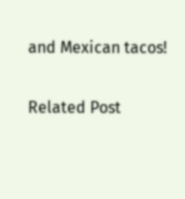and Mexican tacos!

Related Post